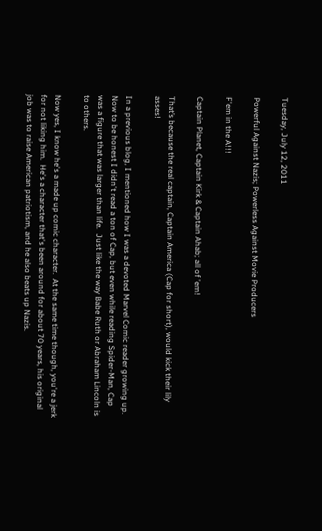Tuesday, July 12, 2011

Powerful Against Nazis; Powerless Against Movie Producers

F'em in the A!!!

Captain Planet, Captain Kirk & Captain Ahab; all of 'em!

That’s because the real captain, Captain America (Cap for short), would kick their lily asses!

In a previous blog, I mentioned how I was a devoted Marvel Comic reader growing up.  Now to be honest I didn't read a ton of Cap, but even while reading Spider-Man, Cap was a figure that was larger than life.  Just like the way Babe Ruth or Abraham Lincoln is to others.

Now yes, I know he's a made up comic character.  At the same time though, you're a jerk for not liking him.  He's a character that's been around for about 70 years, his original job was to raise American patriotism, and he also beats up Nazis.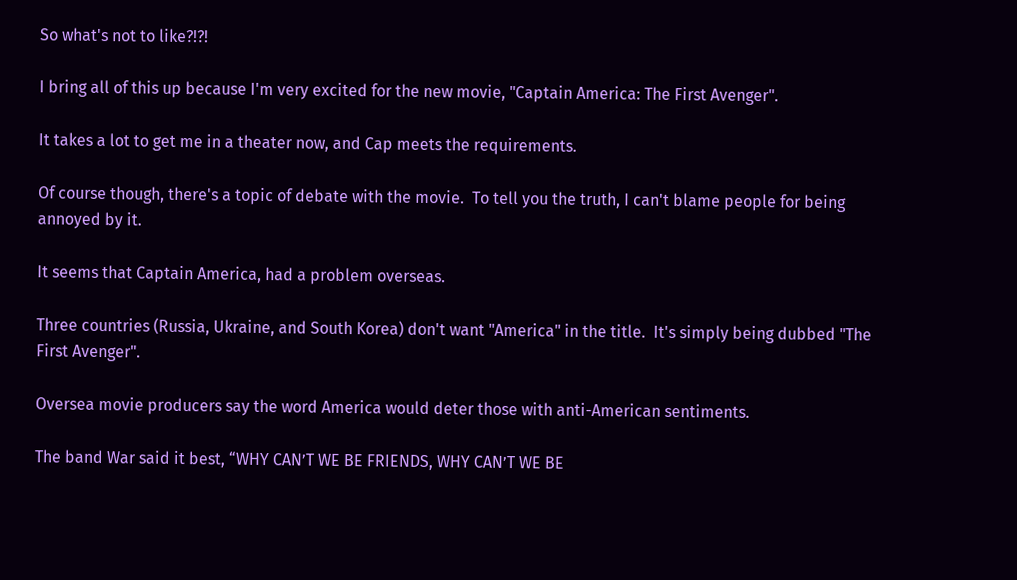So what's not to like?!?!

I bring all of this up because I'm very excited for the new movie, "Captain America: The First Avenger".

It takes a lot to get me in a theater now, and Cap meets the requirements.

Of course though, there's a topic of debate with the movie.  To tell you the truth, I can't blame people for being annoyed by it.

It seems that Captain America, had a problem overseas.

Three countries (Russia, Ukraine, and South Korea) don't want "America" in the title.  It's simply being dubbed "The First Avenger".

Oversea movie producers say the word America would deter those with anti-American sentiments.

The band War said it best, “WHY CAN’T WE BE FRIENDS, WHY CAN’T WE BE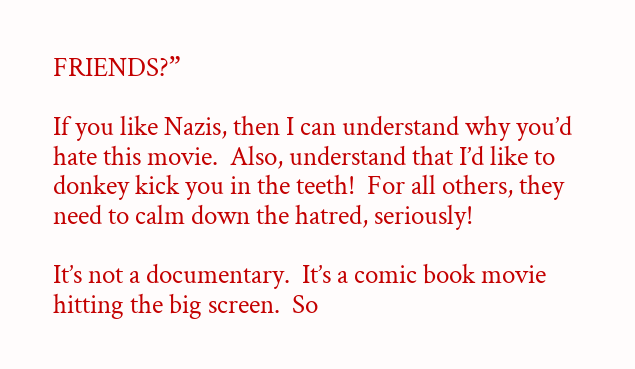FRIENDS?”

If you like Nazis, then I can understand why you’d hate this movie.  Also, understand that I’d like to donkey kick you in the teeth!  For all others, they need to calm down the hatred, seriously!

It’s not a documentary.  It’s a comic book movie hitting the big screen.  So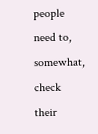people need to, somewhat, check their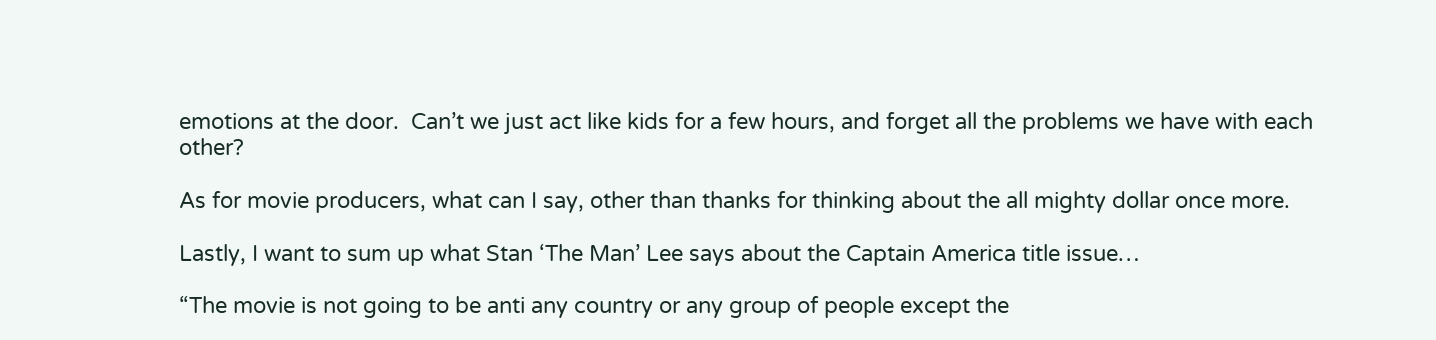emotions at the door.  Can’t we just act like kids for a few hours, and forget all the problems we have with each other?

As for movie producers, what can I say, other than thanks for thinking about the all mighty dollar once more.

Lastly, I want to sum up what Stan ‘The Man’ Lee says about the Captain America title issue…

“The movie is not going to be anti any country or any group of people except the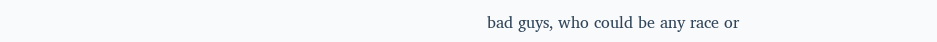bad guys, who could be any race or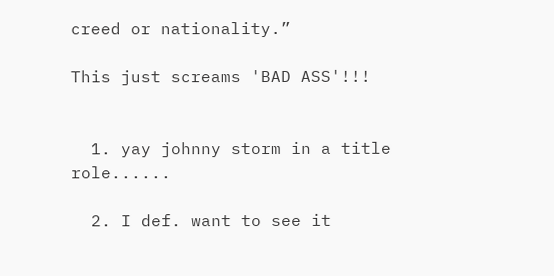creed or nationality.”

This just screams 'BAD ASS'!!!


  1. yay johnny storm in a title role......

  2. I def. want to see it